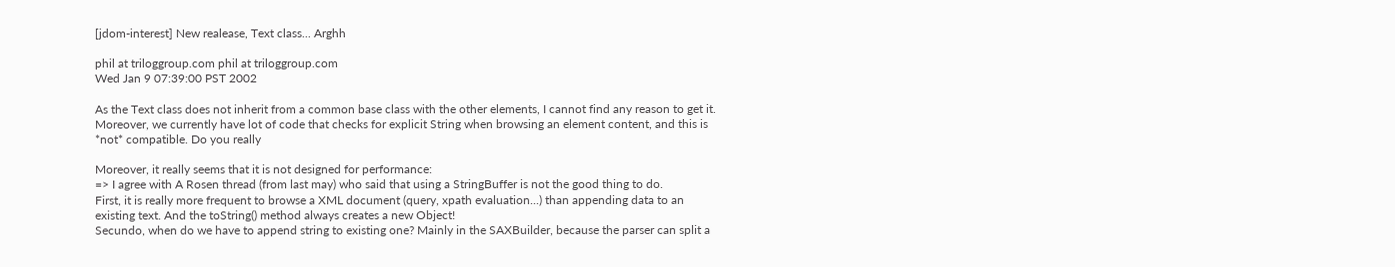[jdom-interest] New realease, Text class... Arghh

phil at triloggroup.com phil at triloggroup.com
Wed Jan 9 07:39:00 PST 2002

As the Text class does not inherit from a common base class with the other elements, I cannot find any reason to get it.
Moreover, we currently have lot of code that checks for explicit String when browsing an element content, and this is
*not* compatible. Do you really

Moreover, it really seems that it is not designed for performance:
=> I agree with A Rosen thread (from last may) who said that using a StringBuffer is not the good thing to do.
First, it is really more frequent to browse a XML document (query, xpath evaluation...) than appending data to an
existing text. And the toString() method always creates a new Object!
Secundo, when do we have to append string to existing one? Mainly in the SAXBuilder, because the parser can split a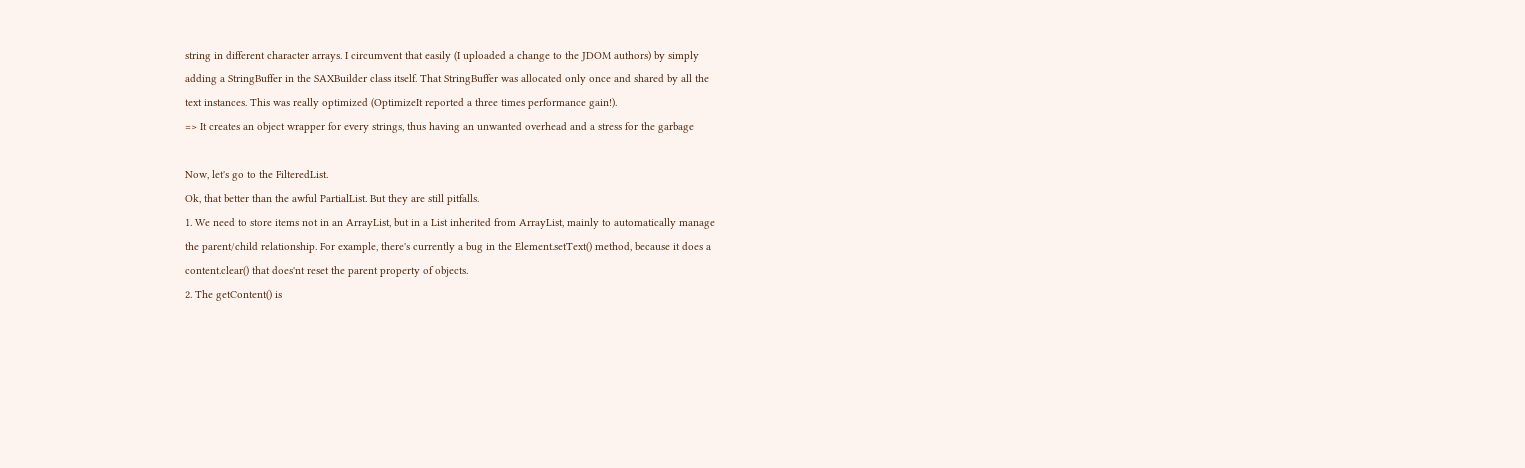string in different character arrays. I circumvent that easily (I uploaded a change to the JDOM authors) by simply
adding a StringBuffer in the SAXBuilder class itself. That StringBuffer was allocated only once and shared by all the
text instances. This was really optimized (OptimizeIt reported a three times performance gain!).
=> It creates an object wrapper for every strings, thus having an unwanted overhead and a stress for the garbage

Now, let's go to the FilteredList.
Ok, that better than the awful PartialList. But they are still pitfalls.
1. We need to store items not in an ArrayList, but in a List inherited from ArrayList, mainly to automatically manage
the parent/child relationship. For example, there's currently a bug in the Element.setText() method, because it does a
content.clear() that does'nt reset the parent property of objects.
2. The getContent() is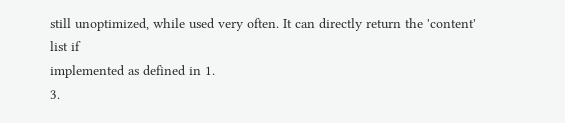still unoptimized, while used very often. It can directly return the 'content' list if
implemented as defined in 1.
3.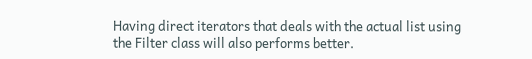Having direct iterators that deals with the actual list using the Filter class will also performs better.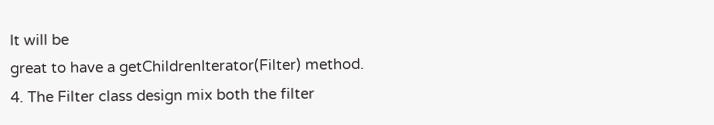It will be
great to have a getChildrenIterator(Filter) method.
4. The Filter class design mix both the filter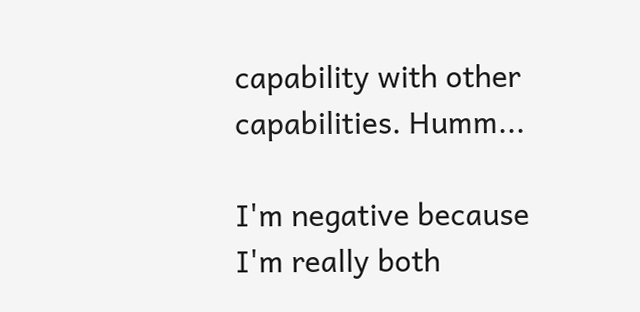capability with other capabilities. Humm...

I'm negative because I'm really both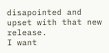disapointed and upset with that new release.
I want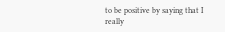to be positive by saying that I really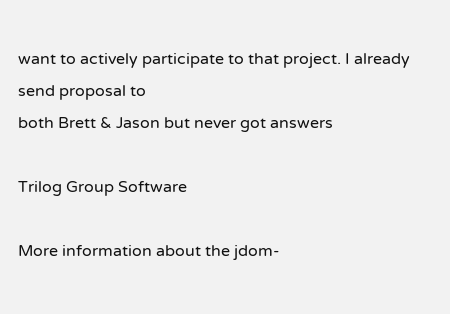want to actively participate to that project. I already send proposal to
both Brett & Jason but never got answers

Trilog Group Software

More information about the jdom-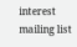interest mailing list